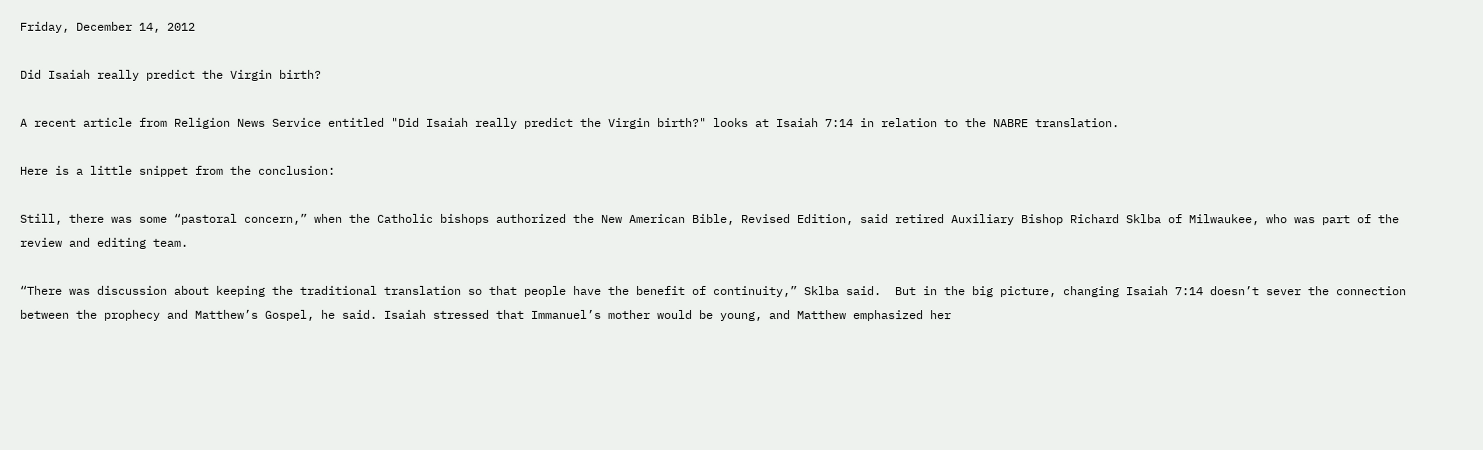Friday, December 14, 2012

Did Isaiah really predict the Virgin birth?

A recent article from Religion News Service entitled "Did Isaiah really predict the Virgin birth?" looks at Isaiah 7:14 in relation to the NABRE translation.

Here is a little snippet from the conclusion:

Still, there was some “pastoral concern,” when the Catholic bishops authorized the New American Bible, Revised Edition, said retired Auxiliary Bishop Richard Sklba of Milwaukee, who was part of the review and editing team.

“There was discussion about keeping the traditional translation so that people have the benefit of continuity,” Sklba said.  But in the big picture, changing Isaiah 7:14 doesn’t sever the connection between the prophecy and Matthew’s Gospel, he said. Isaiah stressed that Immanuel’s mother would be young, and Matthew emphasized her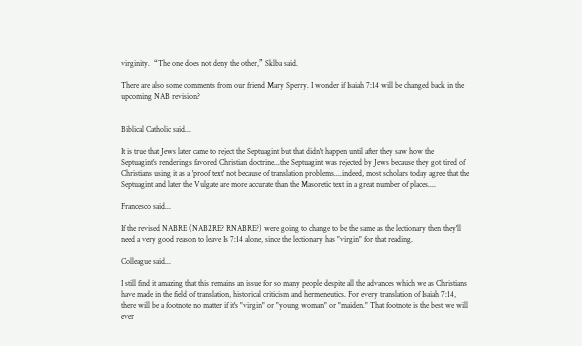virginity.  “The one does not deny the other,” Sklba said.

There are also some comments from our friend Mary Sperry. I wonder if Isaiah 7:14 will be changed back in the upcoming NAB revision?


Biblical Catholic said...

It is true that Jews later came to reject the Septuagint but that didn't happen until after they saw how the Septuagint's renderings favored Christian doctrine...the Septuagint was rejected by Jews because they got tired of Christians using it as a 'proof text' not because of translation problems....indeed, most scholars today agree that the Septuagint and later the Vulgate are more accurate than the Masoretic text in a great number of places....

Francesco said...

If the revised NABRE (NAB2RE? RNABRE?) were going to change to be the same as the lectionary then they'll need a very good reason to leave Is 7:14 alone, since the lectionary has "virgin" for that reading.

Colleague said...

I still find it amazing that this remains an issue for so many people despite all the advances which we as Christians have made in the field of translation, historical criticism and hermeneutics. For every translation of Isaiah 7:14, there will be a footnote no matter if it's "virgin" or "young woman" or "maiden." That footnote is the best we will ever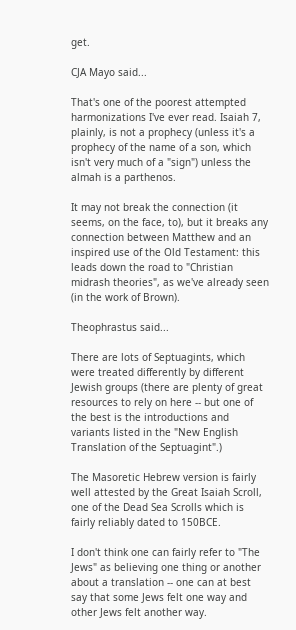get.

CJA Mayo said...

That's one of the poorest attempted harmonizations I've ever read. Isaiah 7, plainly, is not a prophecy (unless it's a prophecy of the name of a son, which isn't very much of a "sign") unless the almah is a parthenos.

It may not break the connection (it seems, on the face, to), but it breaks any connection between Matthew and an inspired use of the Old Testament: this leads down the road to "Christian midrash theories", as we've already seen (in the work of Brown).

Theophrastus said...

There are lots of Septuagints, which were treated differently by different Jewish groups (there are plenty of great resources to rely on here -- but one of the best is the introductions and variants listed in the "New English Translation of the Septuagint".)

The Masoretic Hebrew version is fairly well attested by the Great Isaiah Scroll, one of the Dead Sea Scrolls which is fairly reliably dated to 150BCE.

I don't think one can fairly refer to "The Jews" as believing one thing or another about a translation -- one can at best say that some Jews felt one way and other Jews felt another way.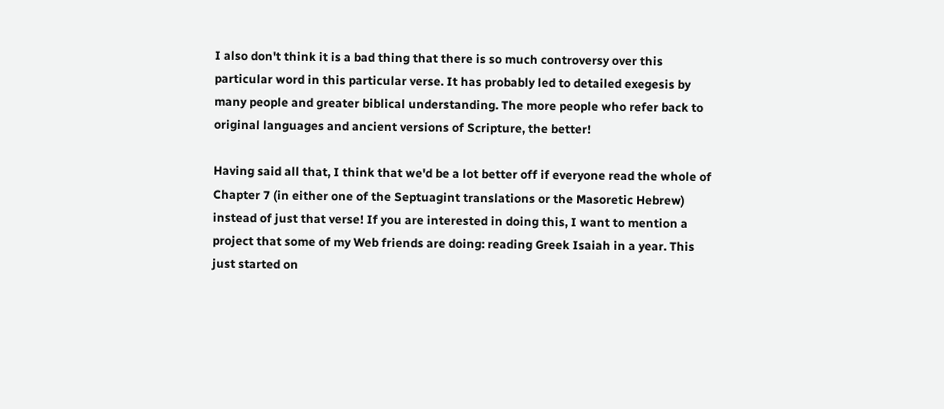I also don't think it is a bad thing that there is so much controversy over this particular word in this particular verse. It has probably led to detailed exegesis by many people and greater biblical understanding. The more people who refer back to original languages and ancient versions of Scripture, the better!

Having said all that, I think that we'd be a lot better off if everyone read the whole of Chapter 7 (in either one of the Septuagint translations or the Masoretic Hebrew) instead of just that verse! If you are interested in doing this, I want to mention a project that some of my Web friends are doing: reading Greek Isaiah in a year. This just started on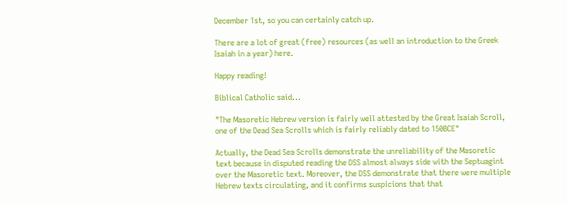December 1st, so you can certainly catch up.

There are a lot of great (free) resources (as well an introduction to the Greek Isaiah in a year) here.

Happy reading!

Biblical Catholic said...

"The Masoretic Hebrew version is fairly well attested by the Great Isaiah Scroll, one of the Dead Sea Scrolls which is fairly reliably dated to 150BCE"

Actually, the Dead Sea Scrolls demonstrate the unreliability of the Masoretic text because in disputed reading the DSS almost always side with the Septuagint over the Masoretic text. Moreover, the DSS demonstrate that there were multiple Hebrew texts circulating, and it confirms suspicions that that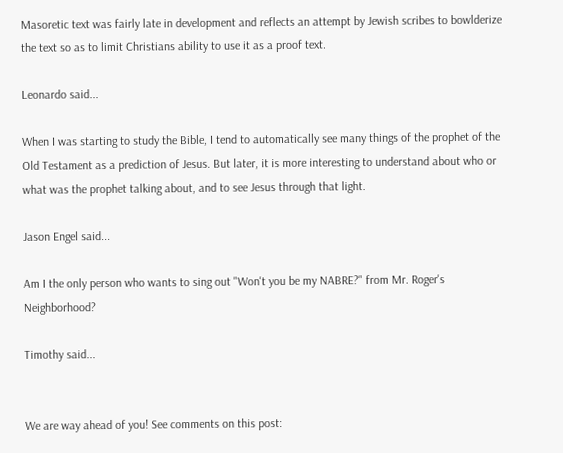Masoretic text was fairly late in development and reflects an attempt by Jewish scribes to bowlderize the text so as to limit Christians ability to use it as a proof text.

Leonardo said...

When I was starting to study the Bible, I tend to automatically see many things of the prophet of the Old Testament as a prediction of Jesus. But later, it is more interesting to understand about who or what was the prophet talking about, and to see Jesus through that light.

Jason Engel said...

Am I the only person who wants to sing out "Won't you be my NABRE?" from Mr. Roger's Neighborhood?

Timothy said...


We are way ahead of you! See comments on this post: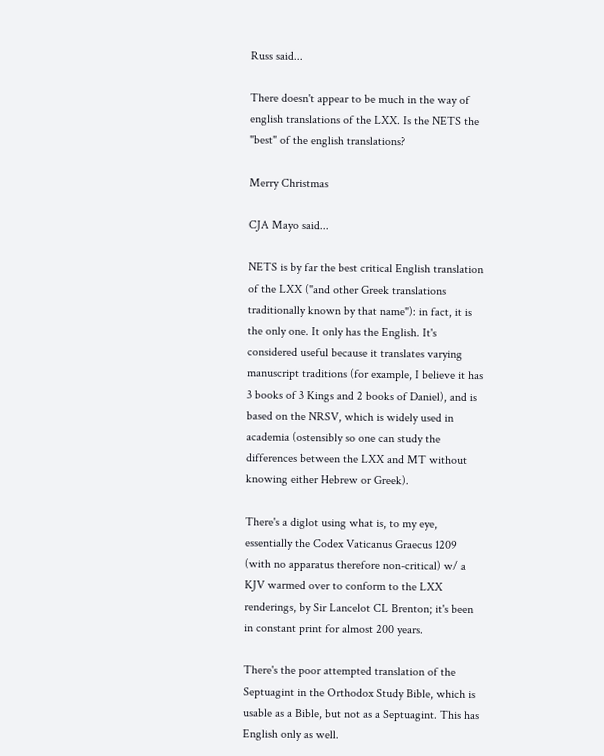Russ said...

There doesn't appear to be much in the way of english translations of the LXX. Is the NETS the "best" of the english translations?

Merry Christmas

CJA Mayo said...

NETS is by far the best critical English translation of the LXX ("and other Greek translations traditionally known by that name"): in fact, it is the only one. It only has the English. It's considered useful because it translates varying manuscript traditions (for example, I believe it has 3 books of 3 Kings and 2 books of Daniel), and is based on the NRSV, which is widely used in academia (ostensibly so one can study the differences between the LXX and MT without knowing either Hebrew or Greek).

There's a diglot using what is, to my eye, essentially the Codex Vaticanus Graecus 1209 (with no apparatus therefore non-critical) w/ a KJV warmed over to conform to the LXX renderings, by Sir Lancelot CL Brenton; it's been in constant print for almost 200 years.

There's the poor attempted translation of the Septuagint in the Orthodox Study Bible, which is usable as a Bible, but not as a Septuagint. This has English only as well.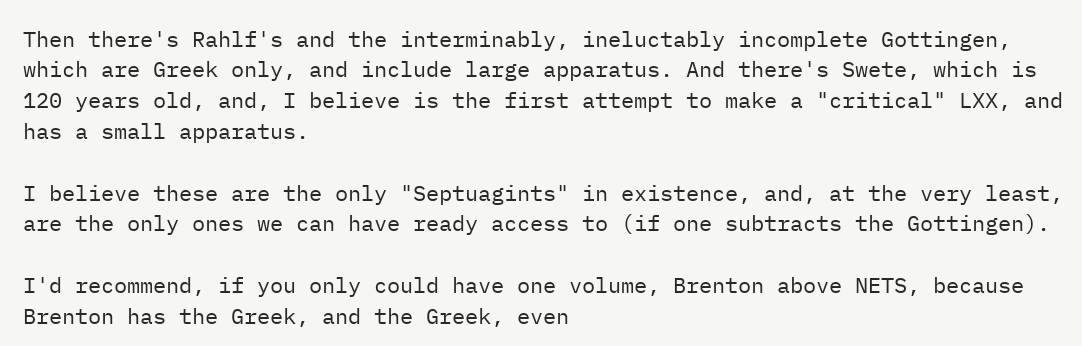Then there's Rahlf's and the interminably, ineluctably incomplete Gottingen, which are Greek only, and include large apparatus. And there's Swete, which is 120 years old, and, I believe is the first attempt to make a "critical" LXX, and has a small apparatus.

I believe these are the only "Septuagints" in existence, and, at the very least, are the only ones we can have ready access to (if one subtracts the Gottingen).

I'd recommend, if you only could have one volume, Brenton above NETS, because Brenton has the Greek, and the Greek, even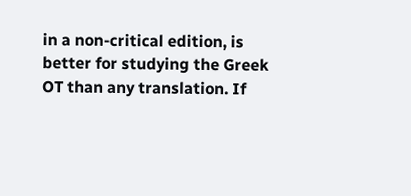in a non-critical edition, is better for studying the Greek OT than any translation. If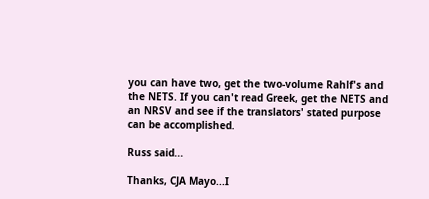you can have two, get the two-volume Rahlf's and the NETS. If you can't read Greek, get the NETS and an NRSV and see if the translators' stated purpose can be accomplished.

Russ said...

Thanks, CJA Mayo...I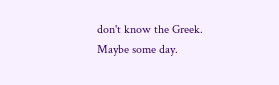don't know the Greek. Maybe some day.